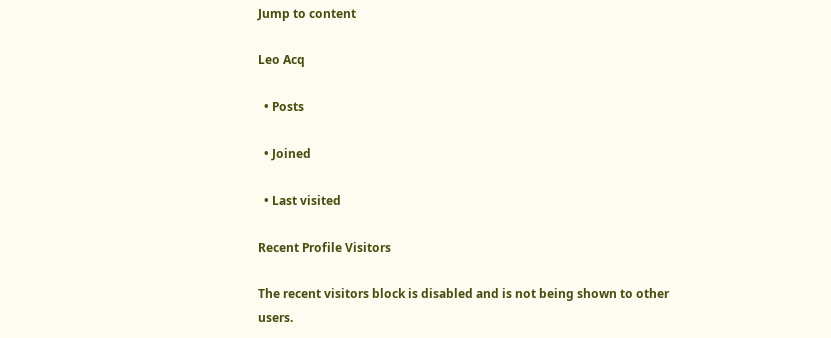Jump to content

Leo Acq

  • Posts

  • Joined

  • Last visited

Recent Profile Visitors

The recent visitors block is disabled and is not being shown to other users.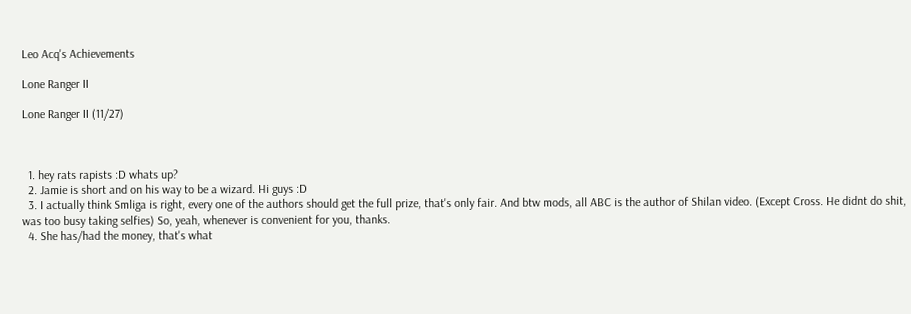Leo Acq's Achievements

Lone Ranger II

Lone Ranger II (11/27)



  1. hey rats rapists :D whats up?
  2. Jamie is short and on his way to be a wizard. Hi guys :D
  3. I actually think Smliga is right, every one of the authors should get the full prize, that's only fair. And btw mods, all ABC is the author of Shilan video. (Except Cross. He didnt do shit, was too busy taking selfies) So, yeah, whenever is convenient for you, thanks.
  4. She has/had the money, that's what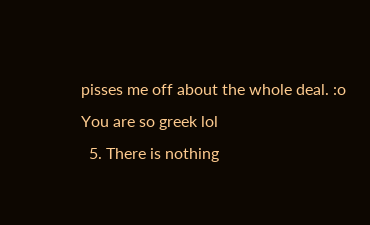pisses me off about the whole deal. :o You are so greek lol
  5. There is nothing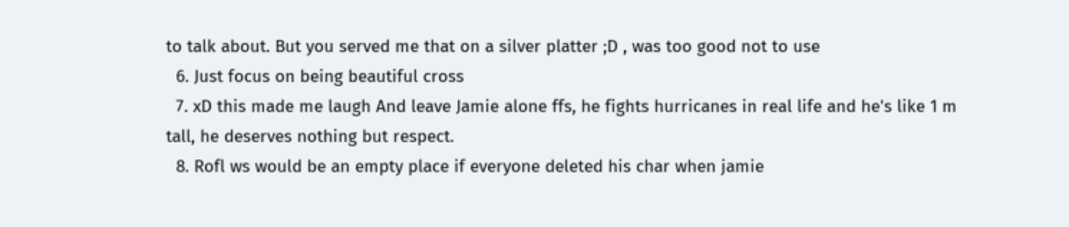to talk about. But you served me that on a silver platter ;D , was too good not to use
  6. Just focus on being beautiful cross
  7. xD this made me laugh And leave Jamie alone ffs, he fights hurricanes in real life and he's like 1 m tall, he deserves nothing but respect.
  8. Rofl ws would be an empty place if everyone deleted his char when jamie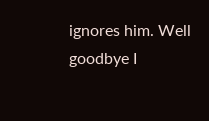ignores him. Well goodbye I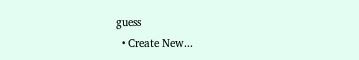guess
  • Create New...